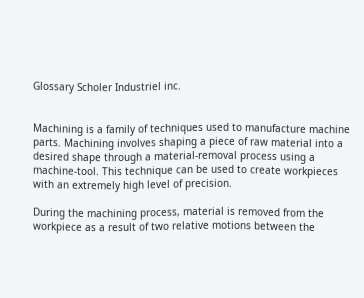Glossary Scholer Industriel inc.


Machining is a family of techniques used to manufacture machine parts. Machining involves shaping a piece of raw material into a desired shape through a material-removal process using a machine-tool. This technique can be used to create workpieces with an extremely high level of precision.

During the machining process, material is removed from the workpiece as a result of two relative motions between the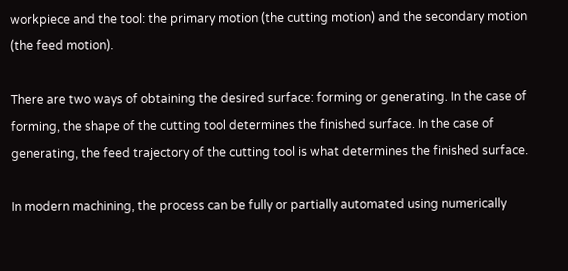workpiece and the tool: the primary motion (the cutting motion) and the secondary motion (the feed motion).

There are two ways of obtaining the desired surface: forming or generating. In the case of forming, the shape of the cutting tool determines the finished surface. In the case of generating, the feed trajectory of the cutting tool is what determines the finished surface.

In modern machining, the process can be fully or partially automated using numerically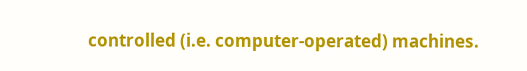controlled (i.e. computer-operated) machines.